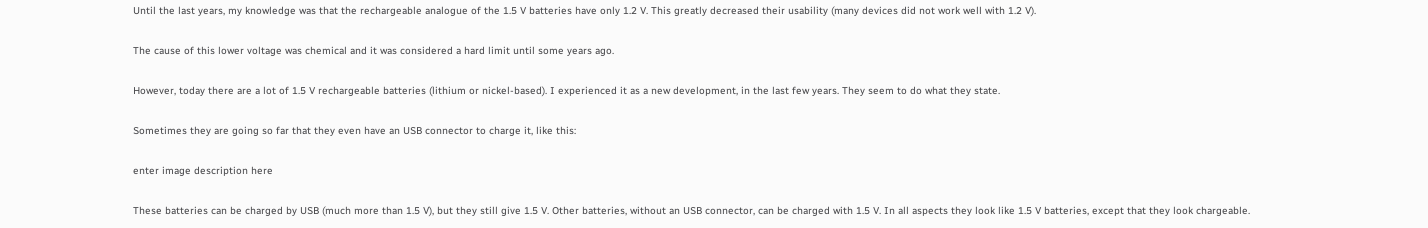Until the last years, my knowledge was that the rechargeable analogue of the 1.5 V batteries have only 1.2 V. This greatly decreased their usability (many devices did not work well with 1.2 V).

The cause of this lower voltage was chemical and it was considered a hard limit until some years ago.

However, today there are a lot of 1.5 V rechargeable batteries (lithium or nickel-based). I experienced it as a new development, in the last few years. They seem to do what they state.

Sometimes they are going so far that they even have an USB connector to charge it, like this:

enter image description here

These batteries can be charged by USB (much more than 1.5 V), but they still give 1.5 V. Other batteries, without an USB connector, can be charged with 1.5 V. In all aspects they look like 1.5 V batteries, except that they look chargeable.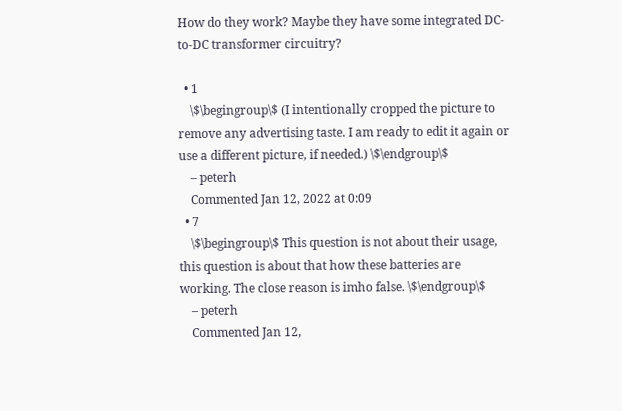How do they work? Maybe they have some integrated DC-to-DC transformer circuitry?

  • 1
    \$\begingroup\$ (I intentionally cropped the picture to remove any advertising taste. I am ready to edit it again or use a different picture, if needed.) \$\endgroup\$
    – peterh
    Commented Jan 12, 2022 at 0:09
  • 7
    \$\begingroup\$ This question is not about their usage, this question is about that how these batteries are working. The close reason is imho false. \$\endgroup\$
    – peterh
    Commented Jan 12,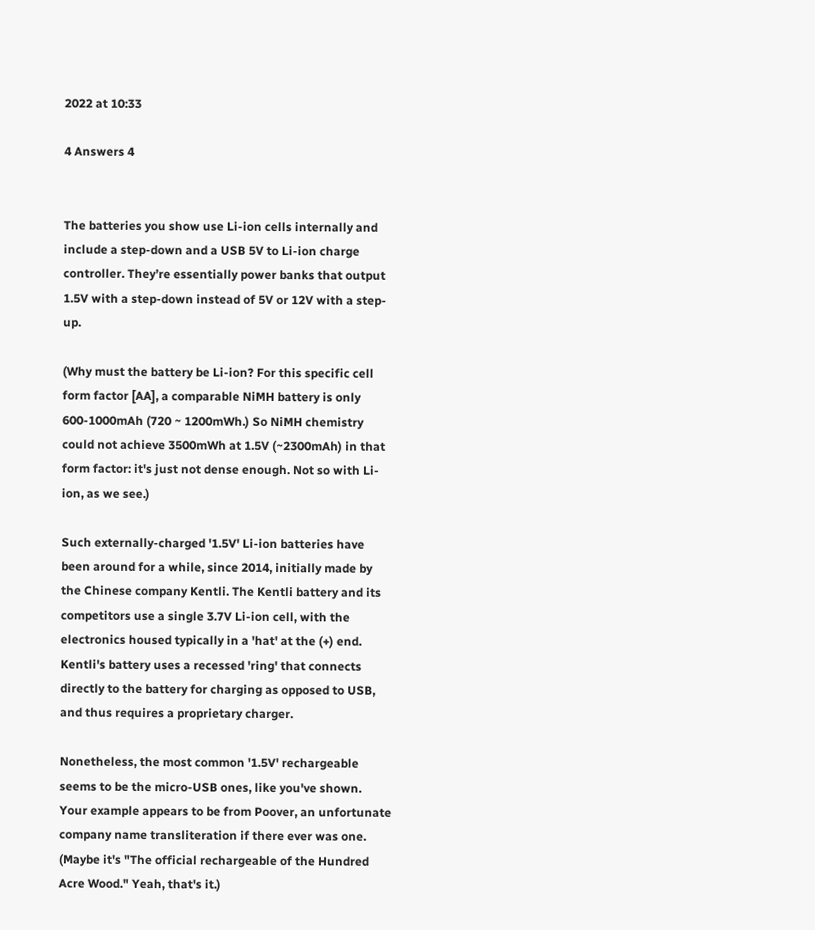2022 at 10:33

4 Answers 4


The batteries you show use Li-ion cells internally and include a step-down and a USB 5V to Li-ion charge controller. They’re essentially power banks that output 1.5V with a step-down instead of 5V or 12V with a step-up.

(Why must the battery be Li-ion? For this specific cell form factor [AA], a comparable NiMH battery is only 600-1000mAh (720 ~ 1200mWh.) So NiMH chemistry could not achieve 3500mWh at 1.5V (~2300mAh) in that form factor: it's just not dense enough. Not so with Li-ion, as we see.)

Such externally-charged '1.5V' Li-ion batteries have been around for a while, since 2014, initially made by the Chinese company Kentli. The Kentli battery and its competitors use a single 3.7V Li-ion cell, with the electronics housed typically in a 'hat' at the (+) end. Kentli's battery uses a recessed 'ring' that connects directly to the battery for charging as opposed to USB, and thus requires a proprietary charger.

Nonetheless, the most common '1.5V' rechargeable seems to be the micro-USB ones, like you've shown. Your example appears to be from Poover, an unfortunate company name transliteration if there ever was one. (Maybe it's "The official rechargeable of the Hundred Acre Wood." Yeah, that's it.)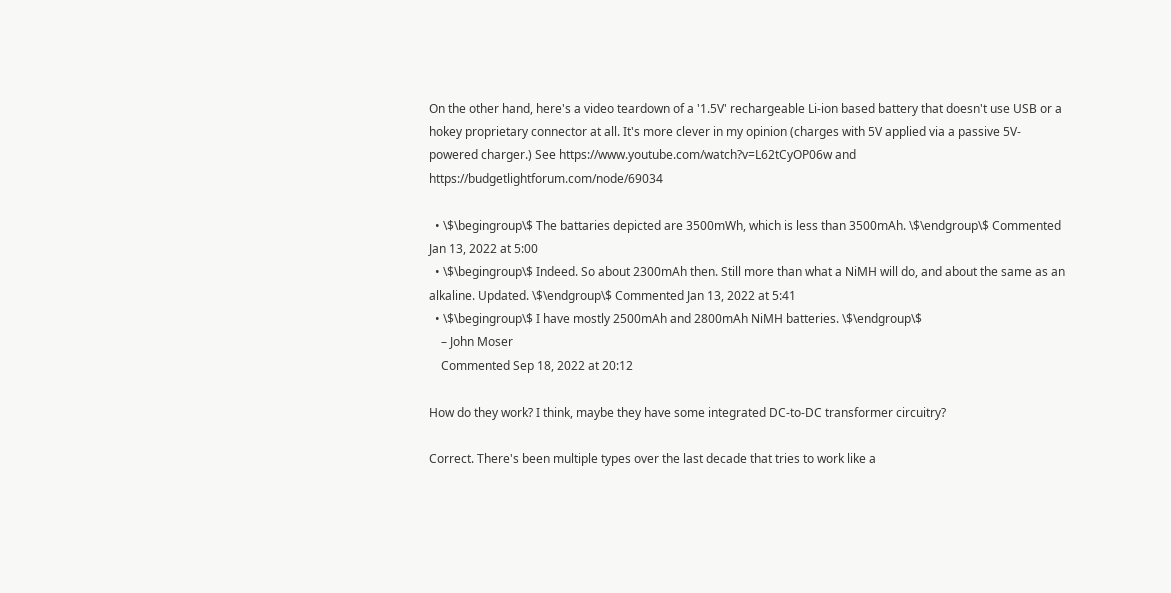On the other hand, here's a video teardown of a '1.5V' rechargeable Li-ion based battery that doesn't use USB or a hokey proprietary connector at all. It's more clever in my opinion (charges with 5V applied via a passive 5V-powered charger.) See https://www.youtube.com/watch?v=L62tCyOP06w and https://budgetlightforum.com/node/69034

  • \$\begingroup\$ The battaries depicted are 3500mWh, which is less than 3500mAh. \$\endgroup\$ Commented Jan 13, 2022 at 5:00
  • \$\begingroup\$ Indeed. So about 2300mAh then. Still more than what a NiMH will do, and about the same as an alkaline. Updated. \$\endgroup\$ Commented Jan 13, 2022 at 5:41
  • \$\begingroup\$ I have mostly 2500mAh and 2800mAh NiMH batteries. \$\endgroup\$
    – John Moser
    Commented Sep 18, 2022 at 20:12

How do they work? I think, maybe they have some integrated DC-to-DC transformer circuitry?

Correct. There's been multiple types over the last decade that tries to work like a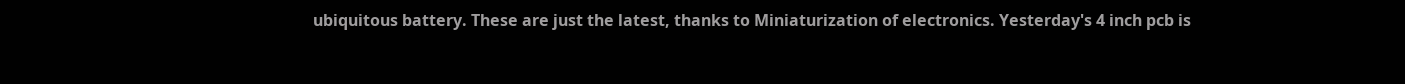ubiquitous battery. These are just the latest, thanks to Miniaturization of electronics. Yesterday's 4 inch pcb is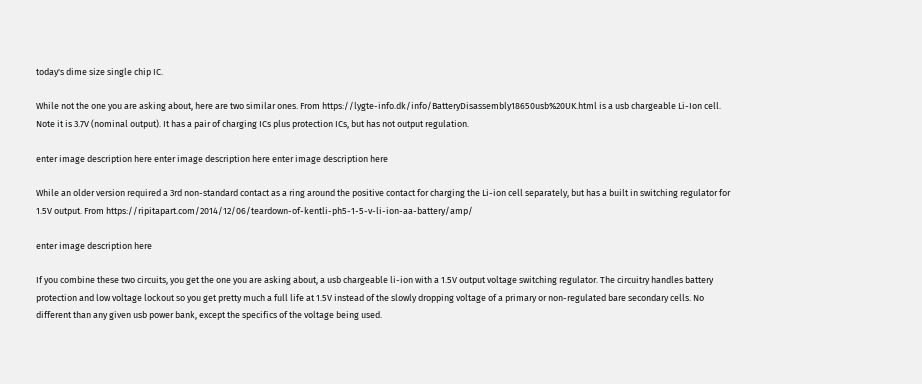today's dime size single chip IC.

While not the one you are asking about, here are two similar ones. From https://lygte-info.dk/info/BatteryDisassembly18650usb%20UK.html is a usb chargeable Li-Ion cell. Note it is 3.7V (nominal output). It has a pair of charging ICs plus protection ICs, but has not output regulation.

enter image description here enter image description here enter image description here

While an older version required a 3rd non-standard contact as a ring around the positive contact for charging the Li-ion cell separately, but has a built in switching regulator for 1.5V output. From https://ripitapart.com/2014/12/06/teardown-of-kentli-ph5-1-5-v-li-ion-aa-battery/amp/

enter image description here

If you combine these two circuits, you get the one you are asking about, a usb chargeable li-ion with a 1.5V output voltage switching regulator. The circuitry handles battery protection and low voltage lockout so you get pretty much a full life at 1.5V instead of the slowly dropping voltage of a primary or non-regulated bare secondary cells. No different than any given usb power bank, except the specifics of the voltage being used.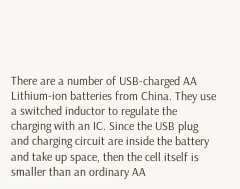There are a number of USB-charged AA Lithium-ion batteries from China. They use a switched inductor to regulate the charging with an IC. Since the USB plug and charging circuit are inside the battery and take up space, then the cell itself is smaller than an ordinary AA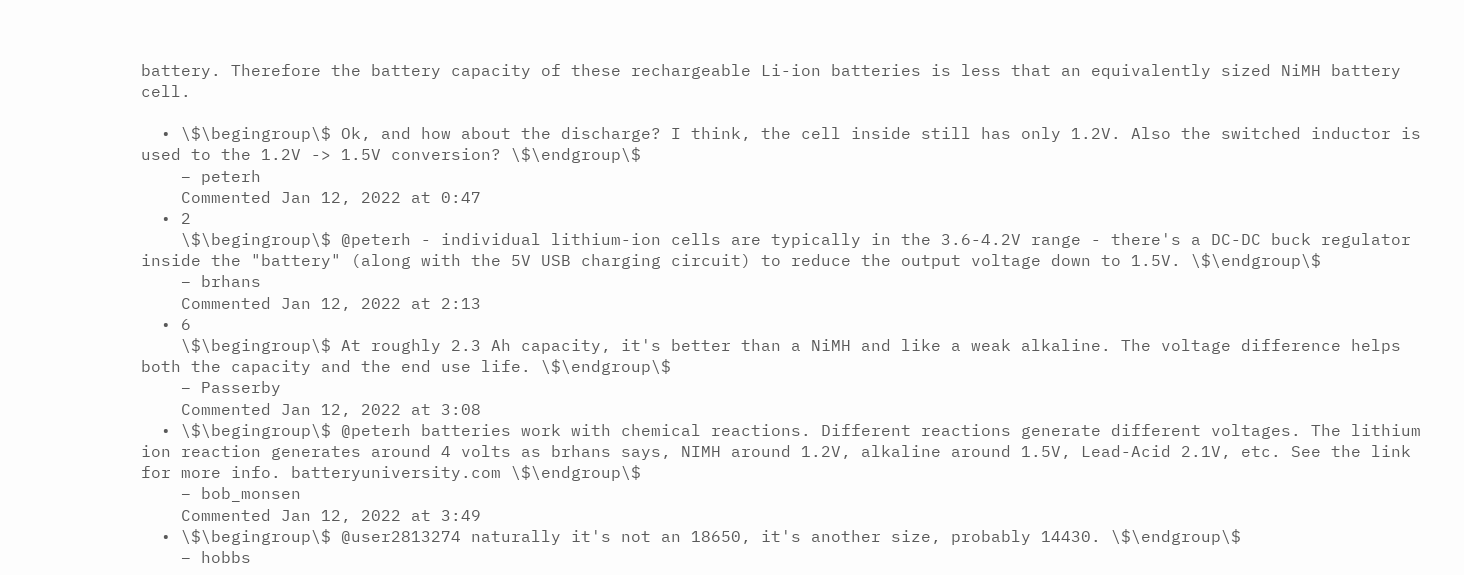battery. Therefore the battery capacity of these rechargeable Li-ion batteries is less that an equivalently sized NiMH battery cell.

  • \$\begingroup\$ Ok, and how about the discharge? I think, the cell inside still has only 1.2V. Also the switched inductor is used to the 1.2V -> 1.5V conversion? \$\endgroup\$
    – peterh
    Commented Jan 12, 2022 at 0:47
  • 2
    \$\begingroup\$ @peterh - individual lithium-ion cells are typically in the 3.6-4.2V range - there's a DC-DC buck regulator inside the "battery" (along with the 5V USB charging circuit) to reduce the output voltage down to 1.5V. \$\endgroup\$
    – brhans
    Commented Jan 12, 2022 at 2:13
  • 6
    \$\begingroup\$ At roughly 2.3 Ah capacity, it's better than a NiMH and like a weak alkaline. The voltage difference helps both the capacity and the end use life. \$\endgroup\$
    – Passerby
    Commented Jan 12, 2022 at 3:08
  • \$\begingroup\$ @peterh batteries work with chemical reactions. Different reactions generate different voltages. The lithium ion reaction generates around 4 volts as brhans says, NIMH around 1.2V, alkaline around 1.5V, Lead-Acid 2.1V, etc. See the link for more info. batteryuniversity.com \$\endgroup\$
    – bob_monsen
    Commented Jan 12, 2022 at 3:49
  • \$\begingroup\$ @user2813274 naturally it's not an 18650, it's another size, probably 14430. \$\endgroup\$
    – hobbs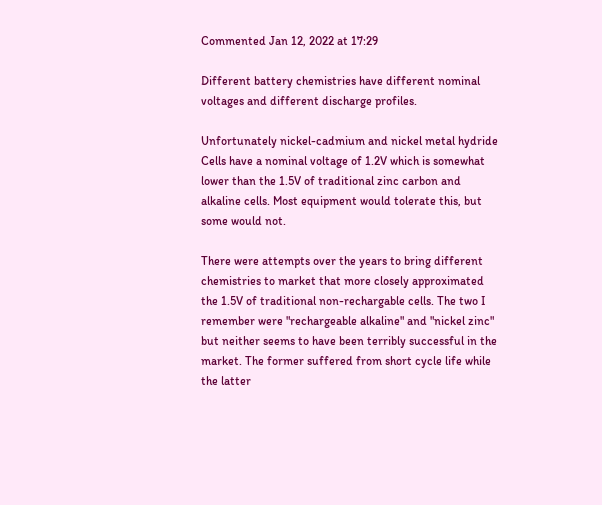Commented Jan 12, 2022 at 17:29

Different battery chemistries have different nominal voltages and different discharge profiles.

Unfortunately nickel-cadmium and nickel metal hydride Cells have a nominal voltage of 1.2V which is somewhat lower than the 1.5V of traditional zinc carbon and alkaline cells. Most equipment would tolerate this, but some would not.

There were attempts over the years to bring different chemistries to market that more closely approximated the 1.5V of traditional non-rechargable cells. The two I remember were "rechargeable alkaline" and "nickel zinc" but neither seems to have been terribly successful in the market. The former suffered from short cycle life while the latter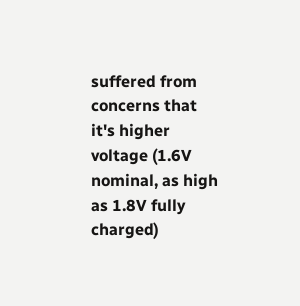suffered from concerns that it's higher voltage (1.6V nominal, as high as 1.8V fully charged)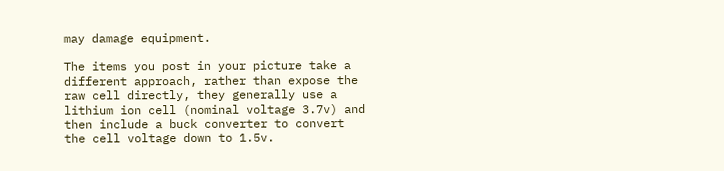may damage equipment.

The items you post in your picture take a different approach, rather than expose the raw cell directly, they generally use a lithium ion cell (nominal voltage 3.7v) and then include a buck converter to convert the cell voltage down to 1.5v.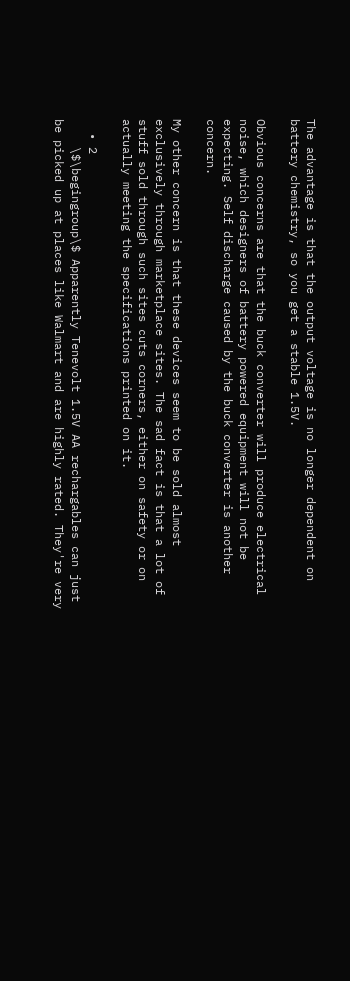The advantage is that the output voltage is no longer dependent on battery chemistry, so you get a stable 1.5V.

Obvious concerns are that the buck converter will produce electrical noise, which designers of battery powered equipment will not be expecting. Self discharge caused by the buck converter is another concern.

My other concern is that these devices seem to be sold almost exclusively through marketplace sites. The sad fact is that a lot of stuff sold through such sites cuts corners, either on safety or on actually meeting the specifications printed on it.

  • 2
    \$\begingroup\$ Apparently Tenevolt 1.5V AA rechargables can just be picked up at places like Walmart and are highly rated. They're very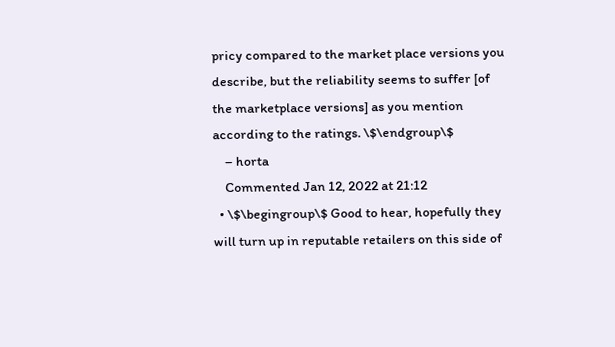pricy compared to the market place versions you describe, but the reliability seems to suffer [of the marketplace versions] as you mention according to the ratings. \$\endgroup\$
    – horta
    Commented Jan 12, 2022 at 21:12
  • \$\begingroup\$ Good to hear, hopefully they will turn up in reputable retailers on this side of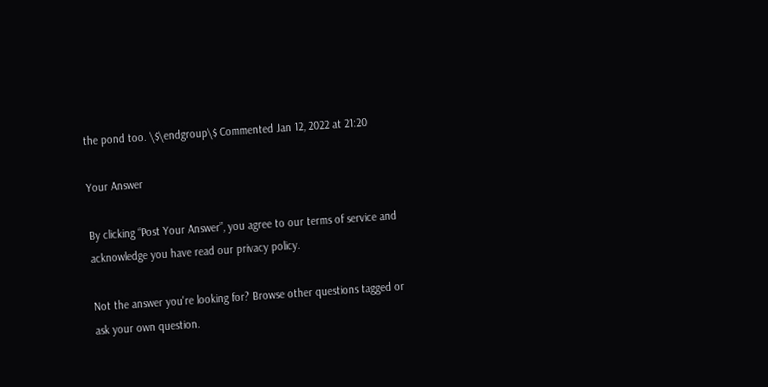the pond too. \$\endgroup\$ Commented Jan 12, 2022 at 21:20

Your Answer

By clicking “Post Your Answer”, you agree to our terms of service and acknowledge you have read our privacy policy.

Not the answer you're looking for? Browse other questions tagged or ask your own question.